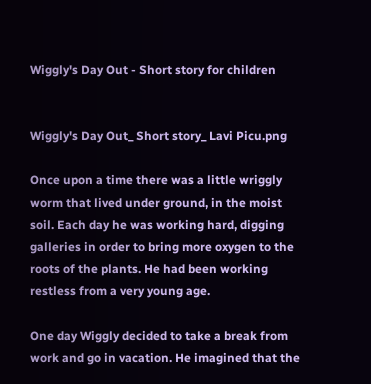Wiggly's Day Out - Short story for children


Wiggly's Day Out_ Short story_ Lavi Picu.png

Once upon a time there was a little wriggly worm that lived under ground, in the moist soil. Each day he was working hard, digging galleries in order to bring more oxygen to the roots of the plants. He had been working restless from a very young age.

One day Wiggly decided to take a break from work and go in vacation. He imagined that the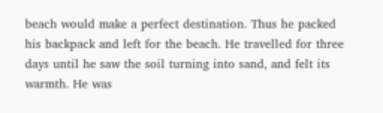beach would make a perfect destination. Thus he packed his backpack and left for the beach. He travelled for three days until he saw the soil turning into sand, and felt its warmth. He was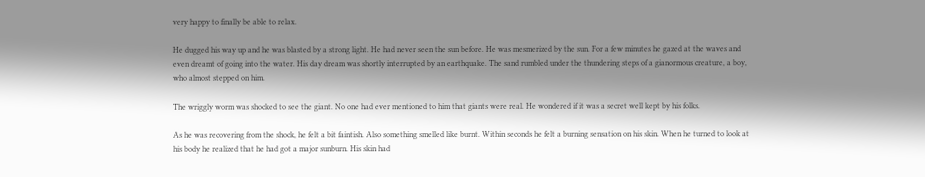very happy to finally be able to relax.

He dugged his way up and he was blasted by a strong light. He had never seen the sun before. He was mesmerized by the sun. For a few minutes he gazed at the waves and even dreamt of going into the water. His day dream was shortly interrupted by an earthquake. The sand rumbled under the thundering steps of a gianormous creature, a boy, who almost stepped on him.

The wriggly worm was shocked to see the giant. No one had ever mentioned to him that giants were real. He wondered if it was a secret well kept by his folks.

As he was recovering from the shock, he felt a bit faintish. Also something smelled like burnt. Within seconds he felt a burning sensation on his skin. When he turned to look at his body he realized that he had got a major sunburn. His skin had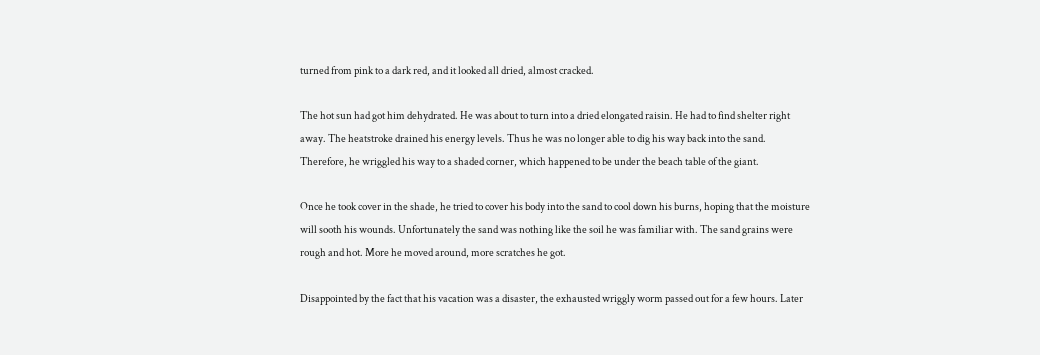turned from pink to a dark red, and it looked all dried, almost cracked.

The hot sun had got him dehydrated. He was about to turn into a dried elongated raisin. He had to find shelter right away. The heatstroke drained his energy levels. Thus he was no longer able to dig his way back into the sand. Therefore, he wriggled his way to a shaded corner, which happened to be under the beach table of the giant.

Once he took cover in the shade, he tried to cover his body into the sand to cool down his burns, hoping that the moisture will sooth his wounds. Unfortunately the sand was nothing like the soil he was familiar with. The sand grains were rough and hot. More he moved around, more scratches he got.

Disappointed by the fact that his vacation was a disaster, the exhausted wriggly worm passed out for a few hours. Later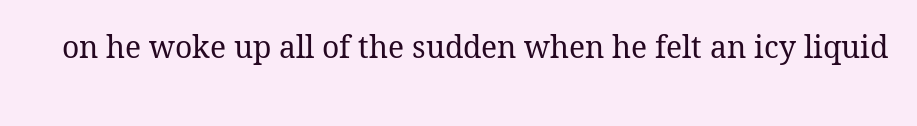on he woke up all of the sudden when he felt an icy liquid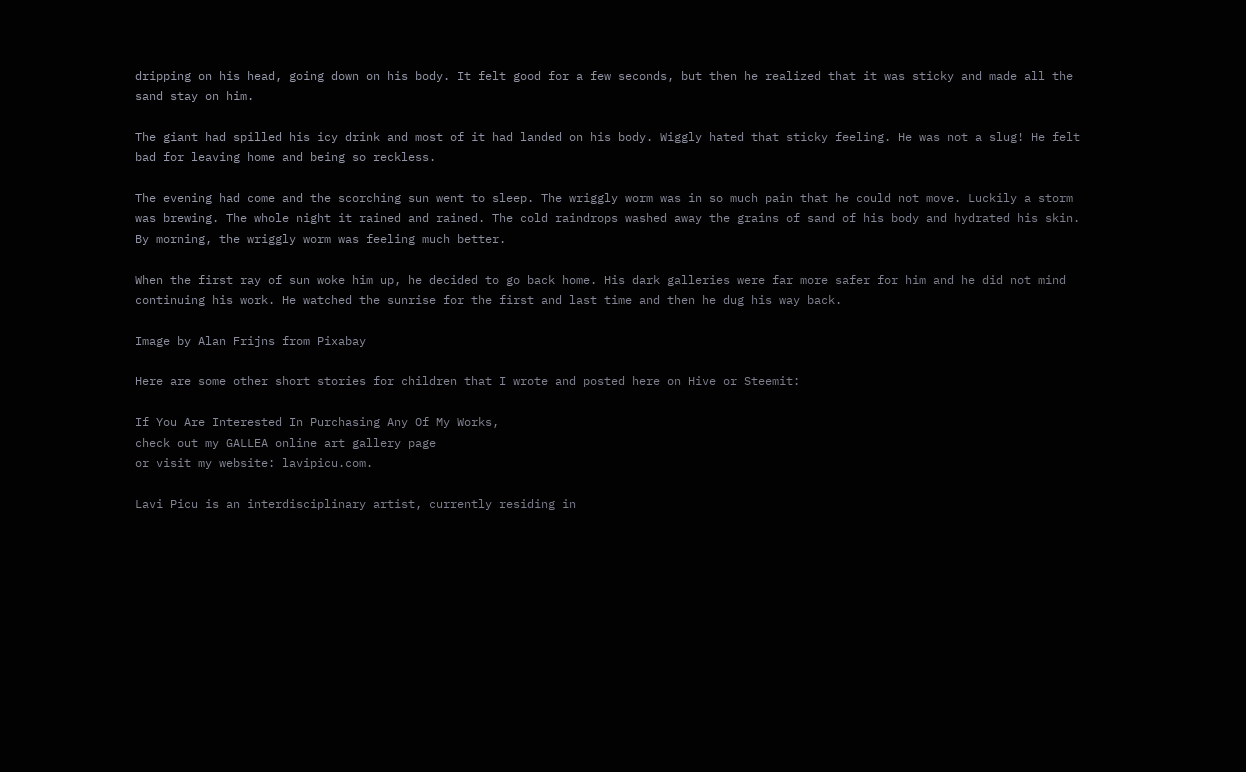dripping on his head, going down on his body. It felt good for a few seconds, but then he realized that it was sticky and made all the sand stay on him.

The giant had spilled his icy drink and most of it had landed on his body. Wiggly hated that sticky feeling. He was not a slug! He felt bad for leaving home and being so reckless.

The evening had come and the scorching sun went to sleep. The wriggly worm was in so much pain that he could not move. Luckily a storm was brewing. The whole night it rained and rained. The cold raindrops washed away the grains of sand of his body and hydrated his skin. By morning, the wriggly worm was feeling much better.

When the first ray of sun woke him up, he decided to go back home. His dark galleries were far more safer for him and he did not mind continuing his work. He watched the sunrise for the first and last time and then he dug his way back.

Image by Alan Frijns from Pixabay

Here are some other short stories for children that I wrote and posted here on Hive or Steemit:

If You Are Interested In Purchasing Any Of My Works,
check out my GALLEA online art gallery page
or visit my website: lavipicu.com.

Lavi Picu is an interdisciplinary artist, currently residing in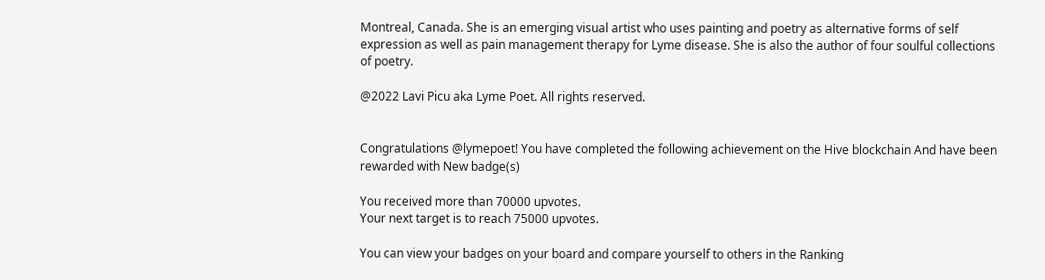Montreal, Canada. She is an emerging visual artist who uses painting and poetry as alternative forms of self expression as well as pain management therapy for Lyme disease. She is also the author of four soulful collections of poetry.

@2022 Lavi Picu aka Lyme Poet. All rights reserved.


Congratulations @lymepoet! You have completed the following achievement on the Hive blockchain And have been rewarded with New badge(s)

You received more than 70000 upvotes.
Your next target is to reach 75000 upvotes.

You can view your badges on your board and compare yourself to others in the Ranking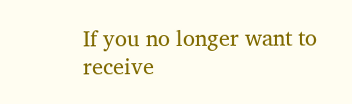If you no longer want to receive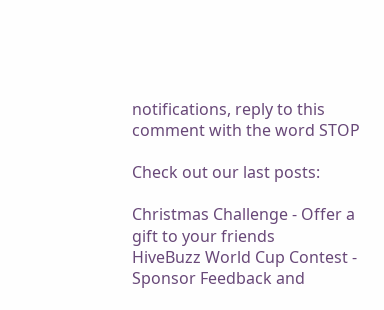notifications, reply to this comment with the word STOP

Check out our last posts:

Christmas Challenge - Offer a gift to your friends
HiveBuzz World Cup Contest - Sponsor Feedback and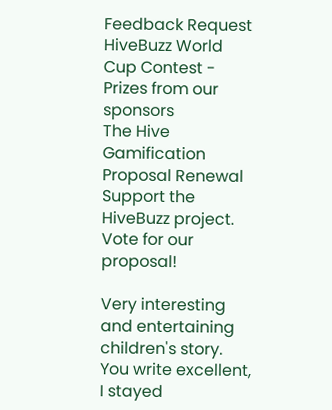Feedback Request
HiveBuzz World Cup Contest - Prizes from our sponsors
The Hive Gamification Proposal Renewal
Support the HiveBuzz project. Vote for our proposal!

Very interesting and entertaining children's story. You write excellent, I stayed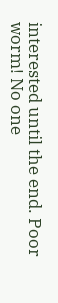interested until the end. Poor worm! No one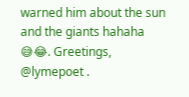warned him about the sun and the giants hahaha 😅😂. Greetings, @lymepoet .